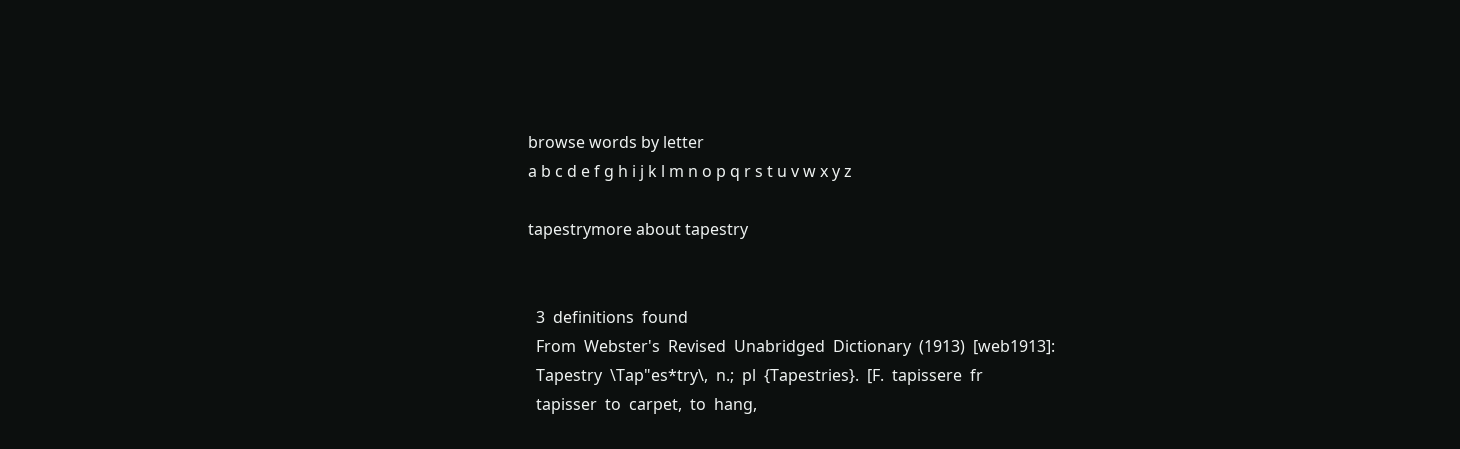browse words by letter
a b c d e f g h i j k l m n o p q r s t u v w x y z

tapestrymore about tapestry


  3  definitions  found
  From  Webster's  Revised  Unabridged  Dictionary  (1913)  [web1913]:
  Tapestry  \Tap"es*try\,  n.;  pl  {Tapestries}.  [F.  tapissere  fr
  tapisser  to  carpet,  to  hang,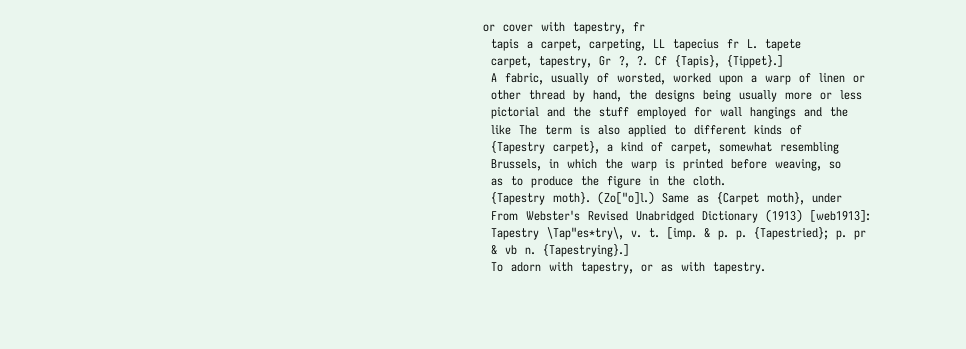or  cover  with  tapestry,  fr
  tapis  a  carpet,  carpeting,  LL  tapecius  fr  L.  tapete
  carpet,  tapestry,  Gr  ?,  ?.  Cf  {Tapis},  {Tippet}.]
  A  fabric,  usually  of  worsted,  worked  upon  a  warp  of  linen  or
  other  thread  by  hand,  the  designs  being  usually  more  or  less
  pictorial  and  the  stuff  employed  for  wall  hangings  and  the
  like  The  term  is  also  applied  to  different  kinds  of
  {Tapestry  carpet},  a  kind  of  carpet,  somewhat  resembling
  Brussels,  in  which  the  warp  is  printed  before  weaving,  so
  as  to  produce  the  figure  in  the  cloth.
  {Tapestry  moth}.  (Zo["o]l.)  Same  as  {Carpet  moth},  under
  From  Webster's  Revised  Unabridged  Dictionary  (1913)  [web1913]:
  Tapestry  \Tap"es*try\,  v.  t.  [imp.  &  p.  p.  {Tapestried};  p.  pr
  &  vb  n.  {Tapestrying}.]
  To  adorn  with  tapestry,  or  as  with  tapestry.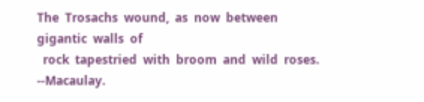The  Trosachs  wound,  as  now  between  gigantic  walls  of
  rock  tapestried  with  broom  and  wild  roses.  --Macaulay.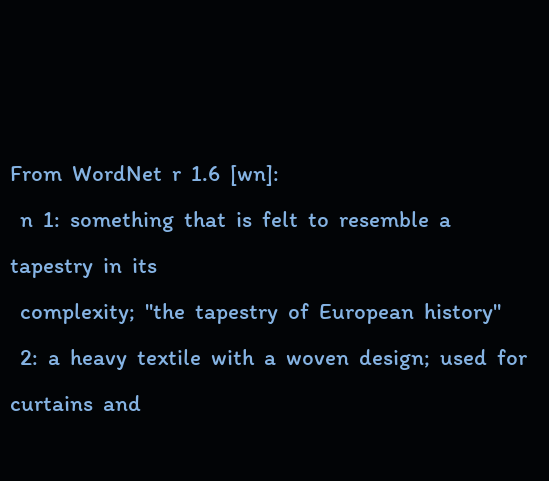From  WordNet  r  1.6  [wn]:
  n  1:  something  that  is  felt  to  resemble  a  tapestry  in  its
  complexity;  "the  tapestry  of  European  history"
  2:  a  heavy  textile  with  a  woven  design;  used  for  curtains  and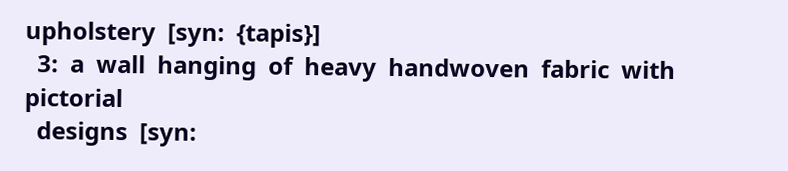upholstery  [syn:  {tapis}]
  3:  a  wall  hanging  of  heavy  handwoven  fabric  with  pictorial
  designs  [syn: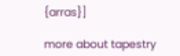{arras}]

more about tapestry